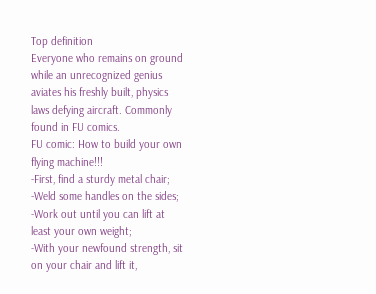Top definition
Everyone who remains on ground while an unrecognized genius aviates his freshly built, physics laws defying aircraft. Commonly found in FU comics.
FU comic: How to build your own flying machine!!!
-First, find a sturdy metal chair;
-Weld some handles on the sides;
-Work out until you can lift at least your own weight;
-With your newfound strength, sit on your chair and lift it,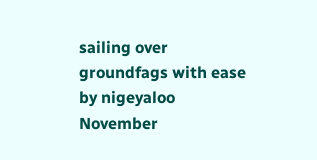sailing over groundfags with ease
by nigeyaloo November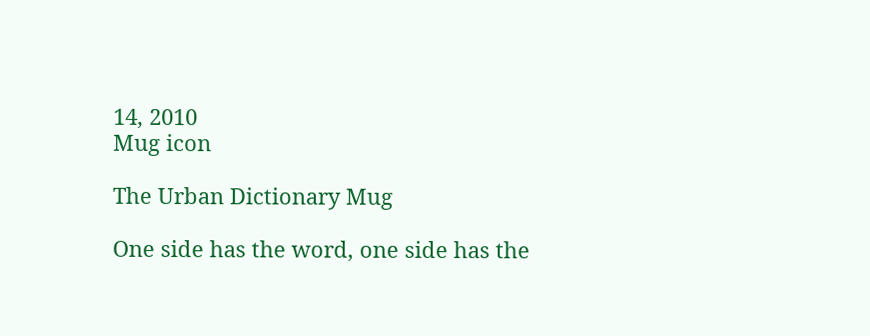14, 2010
Mug icon

The Urban Dictionary Mug

One side has the word, one side has the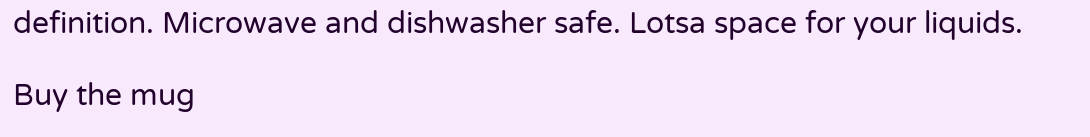definition. Microwave and dishwasher safe. Lotsa space for your liquids.

Buy the mug